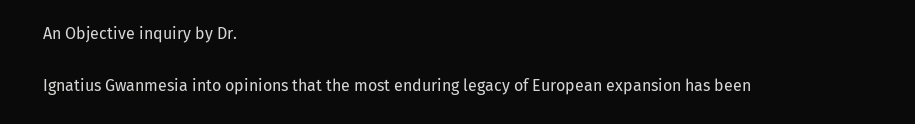An Objective inquiry by Dr.

Ignatius Gwanmesia into opinions that the most enduring legacy of European expansion has been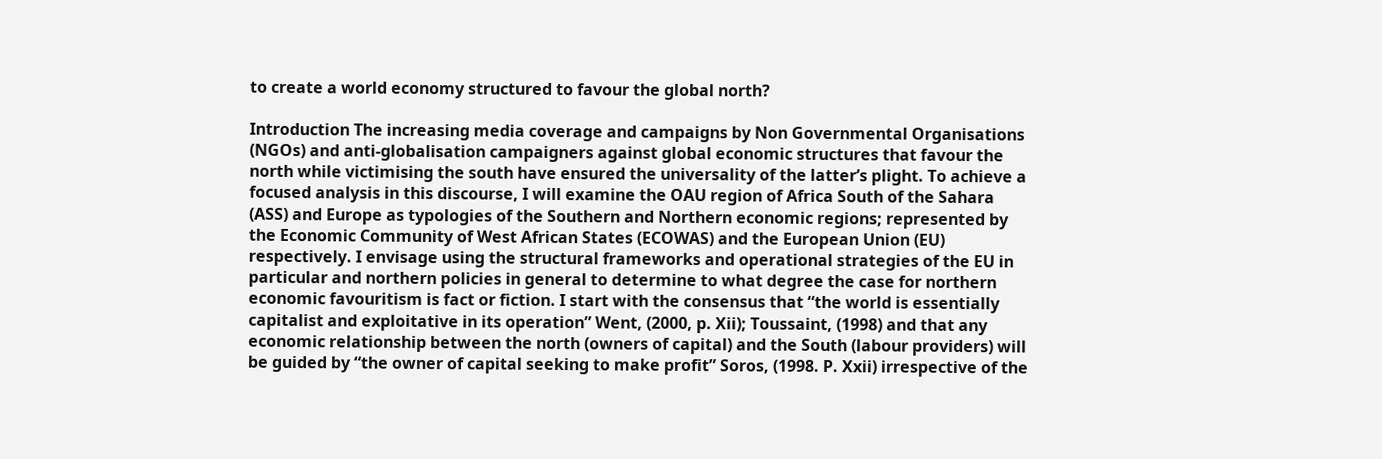to create a world economy structured to favour the global north?

Introduction The increasing media coverage and campaigns by Non Governmental Organisations (NGOs) and anti-globalisation campaigners against global economic structures that favour the north while victimising the south have ensured the universality of the latter’s plight. To achieve a focused analysis in this discourse, I will examine the OAU region of Africa South of the Sahara (ASS) and Europe as typologies of the Southern and Northern economic regions; represented by the Economic Community of West African States (ECOWAS) and the European Union (EU) respectively. I envisage using the structural frameworks and operational strategies of the EU in particular and northern policies in general to determine to what degree the case for northern economic favouritism is fact or fiction. I start with the consensus that “the world is essentially capitalist and exploitative in its operation” Went, (2000, p. Xii); Toussaint, (1998) and that any economic relationship between the north (owners of capital) and the South (labour providers) will be guided by “the owner of capital seeking to make profit” Soros, (1998. P. Xxii) irrespective of the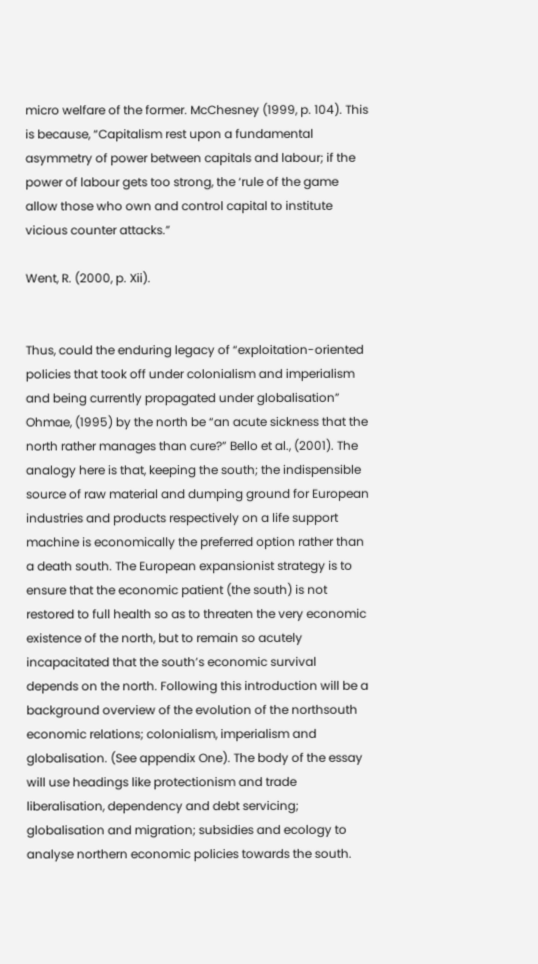micro welfare of the former. McChesney (1999, p. 104). This is because, “Capitalism rest upon a fundamental asymmetry of power between capitals and labour; if the power of labour gets too strong, the ‘rule of the game allow those who own and control capital to institute vicious counter attacks.”

Went, R. (2000, p. Xii).


Thus, could the enduring legacy of “exploitation-oriented policies that took off under colonialism and imperialism and being currently propagated under globalisation” Ohmae, (1995) by the north be “an acute sickness that the north rather manages than cure?” Bello et al., (2001). The analogy here is that, keeping the south; the indispensible source of raw material and dumping ground for European industries and products respectively on a life support machine is economically the preferred option rather than a death south. The European expansionist strategy is to ensure that the economic patient (the south) is not restored to full health so as to threaten the very economic existence of the north, but to remain so acutely incapacitated that the south’s economic survival depends on the north. Following this introduction will be a background overview of the evolution of the northsouth economic relations; colonialism, imperialism and globalisation. (See appendix One). The body of the essay will use headings like protectionism and trade liberalisation, dependency and debt servicing; globalisation and migration; subsidies and ecology to analyse northern economic policies towards the south.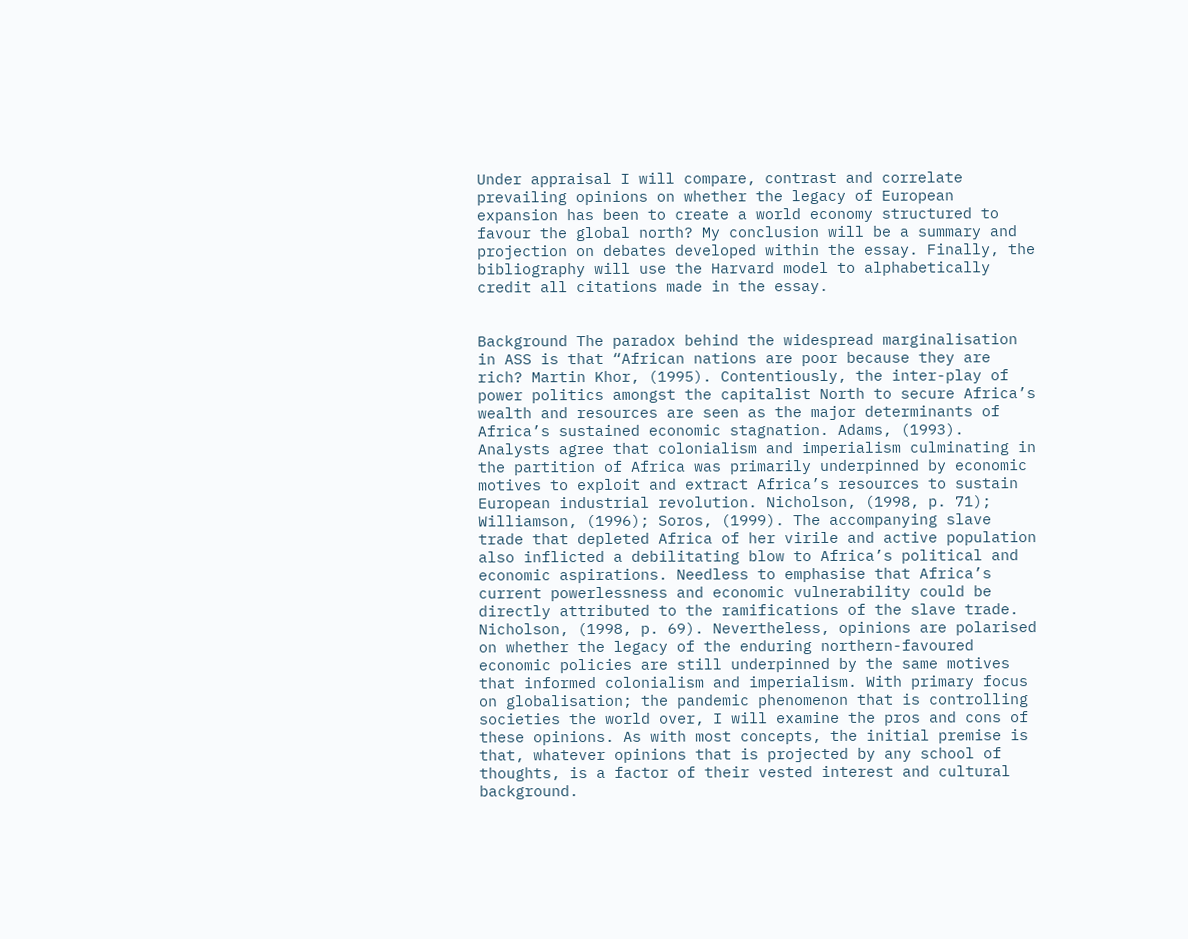Under appraisal I will compare, contrast and correlate prevailing opinions on whether the legacy of European expansion has been to create a world economy structured to favour the global north? My conclusion will be a summary and projection on debates developed within the essay. Finally, the bibliography will use the Harvard model to alphabetically credit all citations made in the essay.


Background The paradox behind the widespread marginalisation in ASS is that “African nations are poor because they are rich? Martin Khor, (1995). Contentiously, the inter-play of power politics amongst the capitalist North to secure Africa’s wealth and resources are seen as the major determinants of Africa’s sustained economic stagnation. Adams, (1993). Analysts agree that colonialism and imperialism culminating in the partition of Africa was primarily underpinned by economic motives to exploit and extract Africa’s resources to sustain European industrial revolution. Nicholson, (1998, p. 71); Williamson, (1996); Soros, (1999). The accompanying slave trade that depleted Africa of her virile and active population also inflicted a debilitating blow to Africa’s political and economic aspirations. Needless to emphasise that Africa’s current powerlessness and economic vulnerability could be directly attributed to the ramifications of the slave trade. Nicholson, (1998, p. 69). Nevertheless, opinions are polarised on whether the legacy of the enduring northern-favoured economic policies are still underpinned by the same motives that informed colonialism and imperialism. With primary focus on globalisation; the pandemic phenomenon that is controlling societies the world over, I will examine the pros and cons of these opinions. As with most concepts, the initial premise is that, whatever opinions that is projected by any school of thoughts, is a factor of their vested interest and cultural background.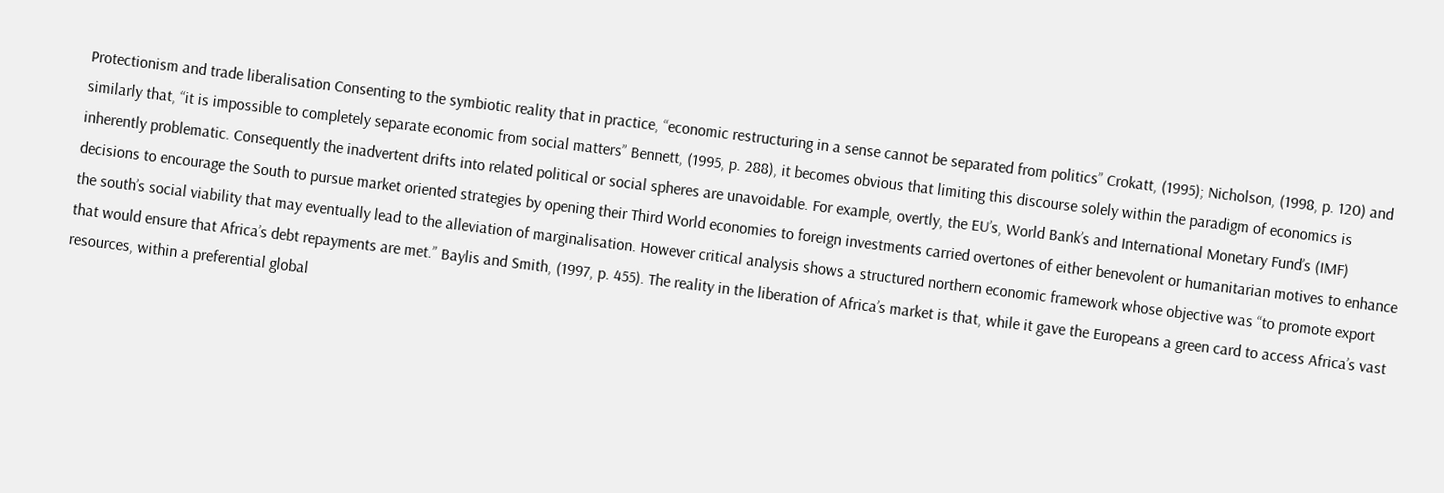Protectionism and trade liberalisation Consenting to the symbiotic reality that in practice, “economic restructuring in a sense cannot be separated from politics” Crokatt, (1995); Nicholson, (1998, p. 120) and similarly that, “it is impossible to completely separate economic from social matters” Bennett, (1995, p. 288), it becomes obvious that limiting this discourse solely within the paradigm of economics is inherently problematic. Consequently the inadvertent drifts into related political or social spheres are unavoidable. For example, overtly, the EU’s, World Bank’s and International Monetary Fund’s (IMF) decisions to encourage the South to pursue market oriented strategies by opening their Third World economies to foreign investments carried overtones of either benevolent or humanitarian motives to enhance the south’s social viability that may eventually lead to the alleviation of marginalisation. However critical analysis shows a structured northern economic framework whose objective was “to promote export that would ensure that Africa’s debt repayments are met.” Baylis and Smith, (1997, p. 455). The reality in the liberation of Africa’s market is that, while it gave the Europeans a green card to access Africa’s vast resources, within a preferential global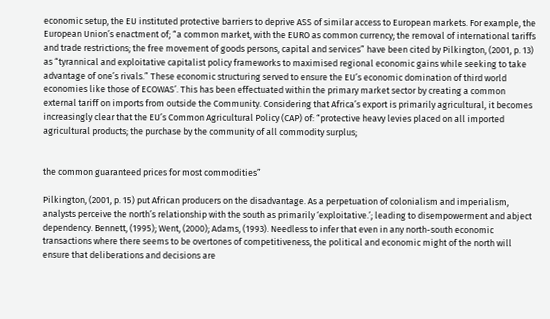economic setup, the EU instituted protective barriers to deprive ASS of similar access to European markets. For example, the European Union’s enactment of; “a common market, with the EURO as common currency; the removal of international tariffs and trade restrictions; the free movement of goods persons, capital and services” have been cited by Pilkington, (2001, p. 13) as “tyrannical and exploitative capitalist policy frameworks to maximised regional economic gains while seeking to take advantage of one’s rivals.” These economic structuring served to ensure the EU’s economic domination of third world economies like those of ECOWAS’. This has been effectuated within the primary market sector by creating a common external tariff on imports from outside the Community. Considering that Africa’s export is primarily agricultural, it becomes increasingly clear that the EU’s Common Agricultural Policy (CAP) of: “protective heavy levies placed on all imported agricultural products; the purchase by the community of all commodity surplus;


the common guaranteed prices for most commodities”

Pilkington, (2001, p. 15) put African producers on the disadvantage. As a perpetuation of colonialism and imperialism, analysts perceive the north’s relationship with the south as primarily ‘exploitative.’; leading to disempowerment and abject dependency. Bennett, (1995); Went, (2000); Adams, (1993). Needless to infer that even in any north-south economic transactions where there seems to be overtones of competitiveness, the political and economic might of the north will ensure that deliberations and decisions are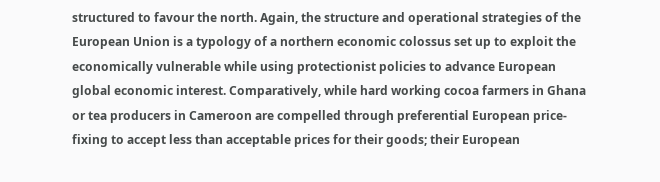structured to favour the north. Again, the structure and operational strategies of the European Union is a typology of a northern economic colossus set up to exploit the economically vulnerable while using protectionist policies to advance European global economic interest. Comparatively, while hard working cocoa farmers in Ghana or tea producers in Cameroon are compelled through preferential European price-fixing to accept less than acceptable prices for their goods; their European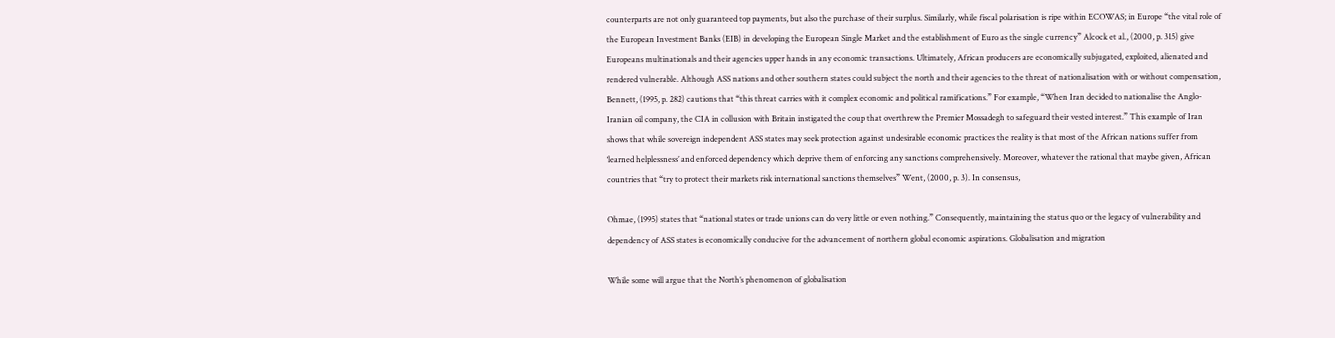counterparts are not only guaranteed top payments, but also the purchase of their surplus. Similarly, while fiscal polarisation is ripe within ECOWAS; in Europe “the vital role of the European Investment Banks (EIB) in developing the European Single Market and the establishment of Euro as the single currency” Alcock et al., (2000, p. 315) give Europeans multinationals and their agencies upper hands in any economic transactions. Ultimately, African producers are economically subjugated, exploited, alienated and rendered vulnerable. Although ASS nations and other southern states could subject the north and their agencies to the threat of nationalisation with or without compensation, Bennett, (1995, p. 282) cautions that “this threat carries with it complex economic and political ramifications.” For example, “When Iran decided to nationalise the Anglo-Iranian oil company, the CIA in collusion with Britain instigated the coup that overthrew the Premier Mossadegh to safeguard their vested interest.” This example of Iran shows that while sovereign independent ASS states may seek protection against undesirable economic practices the reality is that most of the African nations suffer from ‘learned helplessness’ and enforced dependency which deprive them of enforcing any sanctions comprehensively. Moreover, whatever the rational that maybe given, African countries that “try to protect their markets risk international sanctions themselves” Went, (2000, p. 3). In consensus,

Ohmae, (1995) states that “national states or trade unions can do very little or even nothing.” Consequently, maintaining the status quo or the legacy of vulnerability and dependency of ASS states is economically conducive for the advancement of northern global economic aspirations. Globalisation and migration

While some will argue that the North’s phenomenon of globalisation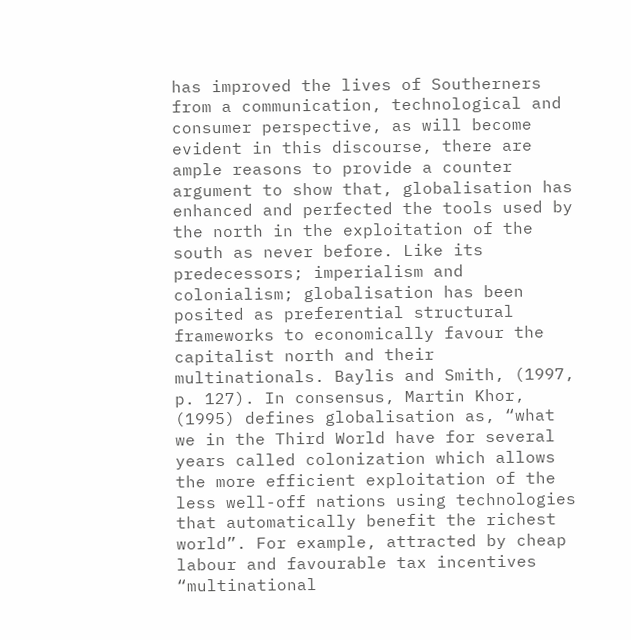has improved the lives of Southerners from a communication, technological and consumer perspective, as will become evident in this discourse, there are ample reasons to provide a counter argument to show that, globalisation has enhanced and perfected the tools used by the north in the exploitation of the south as never before. Like its predecessors; imperialism and colonialism; globalisation has been posited as preferential structural frameworks to economically favour the capitalist north and their multinationals. Baylis and Smith, (1997, p. 127). In consensus, Martin Khor, (1995) defines globalisation as, “what we in the Third World have for several years called colonization which allows the more efficient exploitation of the less well-off nations using technologies that automatically benefit the richest world”. For example, attracted by cheap labour and favourable tax incentives “multinational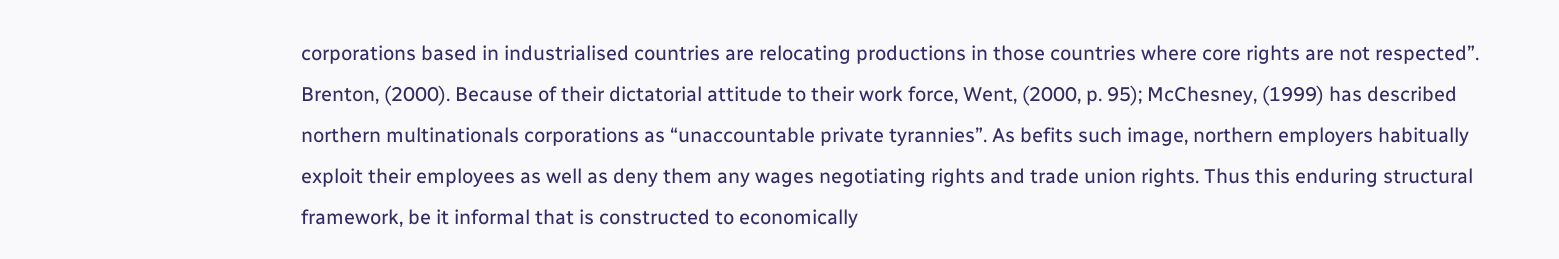corporations based in industrialised countries are relocating productions in those countries where core rights are not respected”. Brenton, (2000). Because of their dictatorial attitude to their work force, Went, (2000, p. 95); McChesney, (1999) has described northern multinationals corporations as “unaccountable private tyrannies”. As befits such image, northern employers habitually exploit their employees as well as deny them any wages negotiating rights and trade union rights. Thus this enduring structural framework, be it informal that is constructed to economically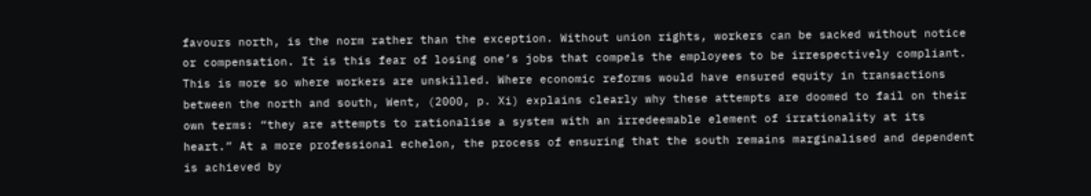favours north, is the norm rather than the exception. Without union rights, workers can be sacked without notice or compensation. It is this fear of losing one’s jobs that compels the employees to be irrespectively compliant. This is more so where workers are unskilled. Where economic reforms would have ensured equity in transactions between the north and south, Went, (2000, p. Xi) explains clearly why these attempts are doomed to fail on their own terms: “they are attempts to rationalise a system with an irredeemable element of irrationality at its heart.” At a more professional echelon, the process of ensuring that the south remains marginalised and dependent is achieved by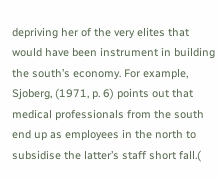depriving her of the very elites that would have been instrument in building the south’s economy. For example, Sjoberg, (1971, p. 6) points out that medical professionals from the south end up as employees in the north to subsidise the latter’s staff short fall.(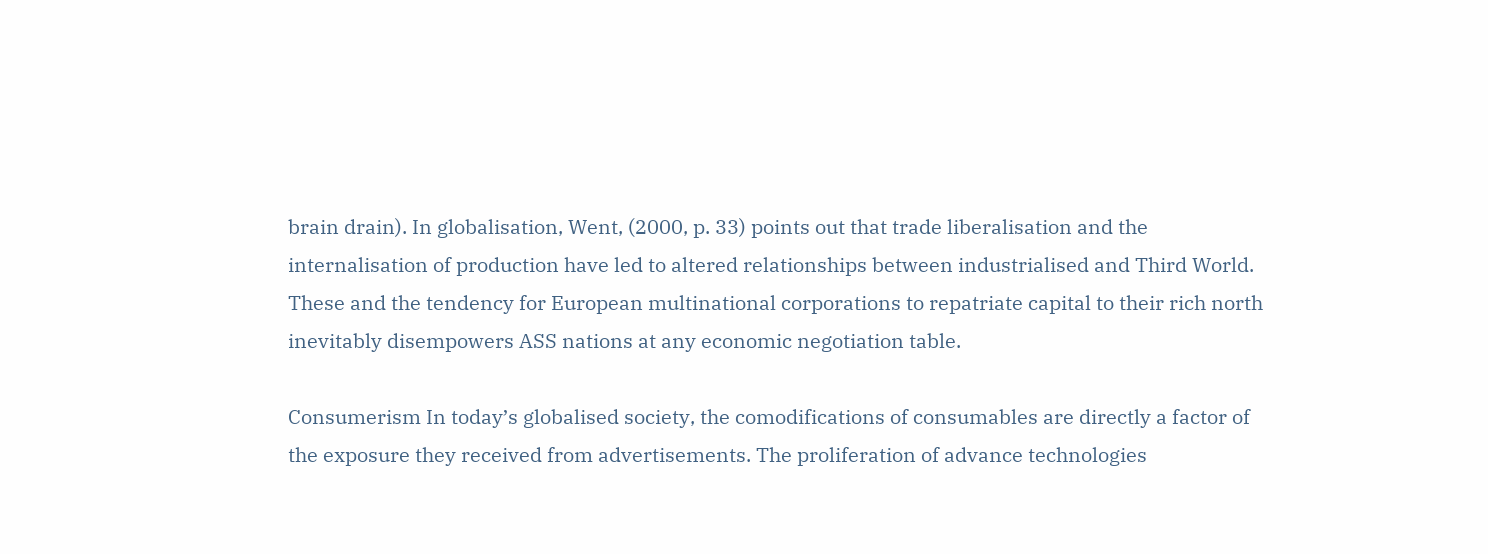brain drain). In globalisation, Went, (2000, p. 33) points out that trade liberalisation and the internalisation of production have led to altered relationships between industrialised and Third World. These and the tendency for European multinational corporations to repatriate capital to their rich north inevitably disempowers ASS nations at any economic negotiation table.

Consumerism In today’s globalised society, the comodifications of consumables are directly a factor of the exposure they received from advertisements. The proliferation of advance technologies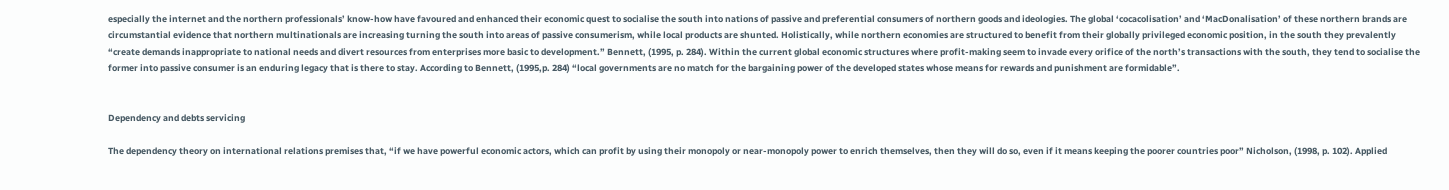especially the internet and the northern professionals’ know-how have favoured and enhanced their economic quest to socialise the south into nations of passive and preferential consumers of northern goods and ideologies. The global ‘cocacolisation’ and ‘MacDonalisation’ of these northern brands are circumstantial evidence that northern multinationals are increasing turning the south into areas of passive consumerism, while local products are shunted. Holistically, while northern economies are structured to benefit from their globally privileged economic position, in the south they prevalently “create demands inappropriate to national needs and divert resources from enterprises more basic to development.” Bennett, (1995, p. 284). Within the current global economic structures where profit-making seem to invade every orifice of the north’s transactions with the south, they tend to socialise the former into passive consumer is an enduring legacy that is there to stay. According to Bennett, (1995,p. 284) “local governments are no match for the bargaining power of the developed states whose means for rewards and punishment are formidable”.


Dependency and debts servicing

The dependency theory on international relations premises that, “if we have powerful economic actors, which can profit by using their monopoly or near-monopoly power to enrich themselves, then they will do so, even if it means keeping the poorer countries poor” Nicholson, (1998, p. 102). Applied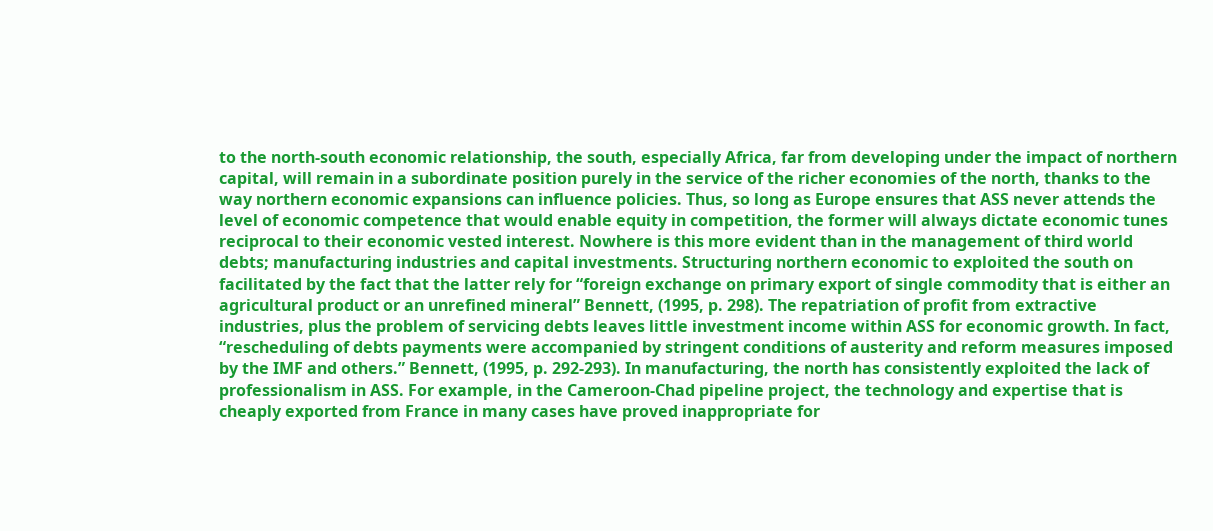to the north-south economic relationship, the south, especially Africa, far from developing under the impact of northern capital, will remain in a subordinate position purely in the service of the richer economies of the north, thanks to the way northern economic expansions can influence policies. Thus, so long as Europe ensures that ASS never attends the level of economic competence that would enable equity in competition, the former will always dictate economic tunes reciprocal to their economic vested interest. Nowhere is this more evident than in the management of third world debts; manufacturing industries and capital investments. Structuring northern economic to exploited the south on facilitated by the fact that the latter rely for “foreign exchange on primary export of single commodity that is either an agricultural product or an unrefined mineral” Bennett, (1995, p. 298). The repatriation of profit from extractive industries, plus the problem of servicing debts leaves little investment income within ASS for economic growth. In fact, “rescheduling of debts payments were accompanied by stringent conditions of austerity and reform measures imposed by the IMF and others.” Bennett, (1995, p. 292-293). In manufacturing, the north has consistently exploited the lack of professionalism in ASS. For example, in the Cameroon-Chad pipeline project, the technology and expertise that is cheaply exported from France in many cases have proved inappropriate for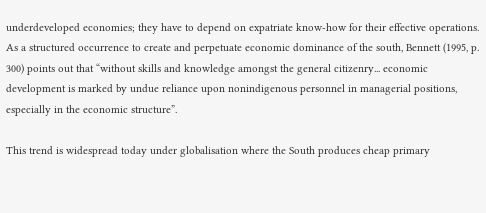underdeveloped economies; they have to depend on expatriate know-how for their effective operations. As a structured occurrence to create and perpetuate economic dominance of the south, Bennett (1995, p. 300) points out that “without skills and knowledge amongst the general citizenry... economic development is marked by undue reliance upon nonindigenous personnel in managerial positions, especially in the economic structure”.

This trend is widespread today under globalisation where the South produces cheap primary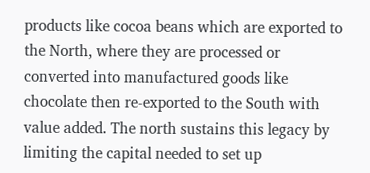products like cocoa beans which are exported to the North, where they are processed or converted into manufactured goods like chocolate then re-exported to the South with value added. The north sustains this legacy by limiting the capital needed to set up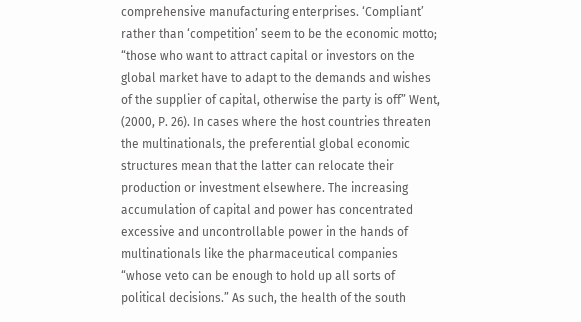comprehensive manufacturing enterprises. ‘Compliant’ rather than ‘competition’ seem to be the economic motto; “those who want to attract capital or investors on the global market have to adapt to the demands and wishes of the supplier of capital, otherwise the party is off” Went, (2000, P. 26). In cases where the host countries threaten the multinationals, the preferential global economic structures mean that the latter can relocate their production or investment elsewhere. The increasing accumulation of capital and power has concentrated excessive and uncontrollable power in the hands of multinationals like the pharmaceutical companies “whose veto can be enough to hold up all sorts of political decisions.” As such, the health of the south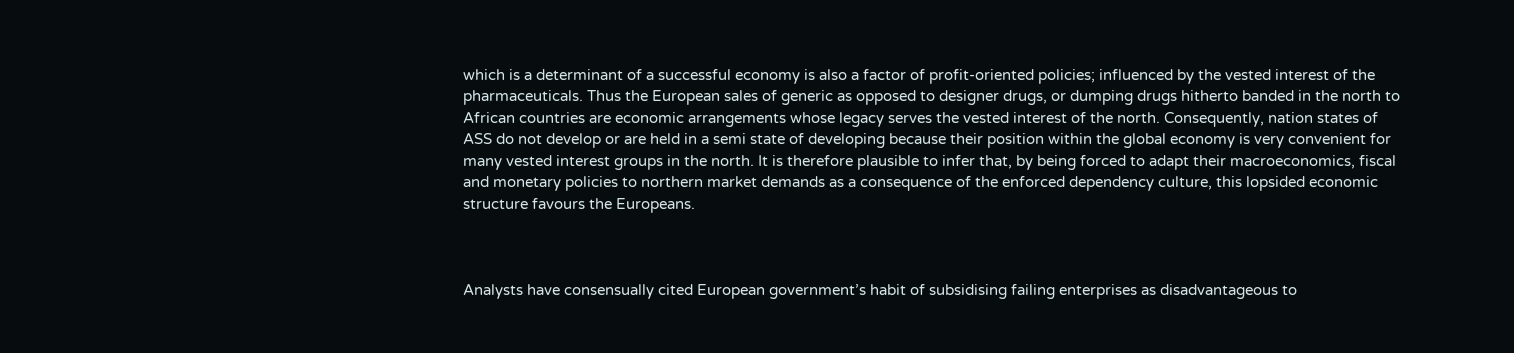which is a determinant of a successful economy is also a factor of profit-oriented policies; influenced by the vested interest of the pharmaceuticals. Thus the European sales of generic as opposed to designer drugs, or dumping drugs hitherto banded in the north to African countries are economic arrangements whose legacy serves the vested interest of the north. Consequently, nation states of ASS do not develop or are held in a semi state of developing because their position within the global economy is very convenient for many vested interest groups in the north. It is therefore plausible to infer that, by being forced to adapt their macroeconomics, fiscal and monetary policies to northern market demands as a consequence of the enforced dependency culture, this lopsided economic structure favours the Europeans.



Analysts have consensually cited European government’s habit of subsidising failing enterprises as disadvantageous to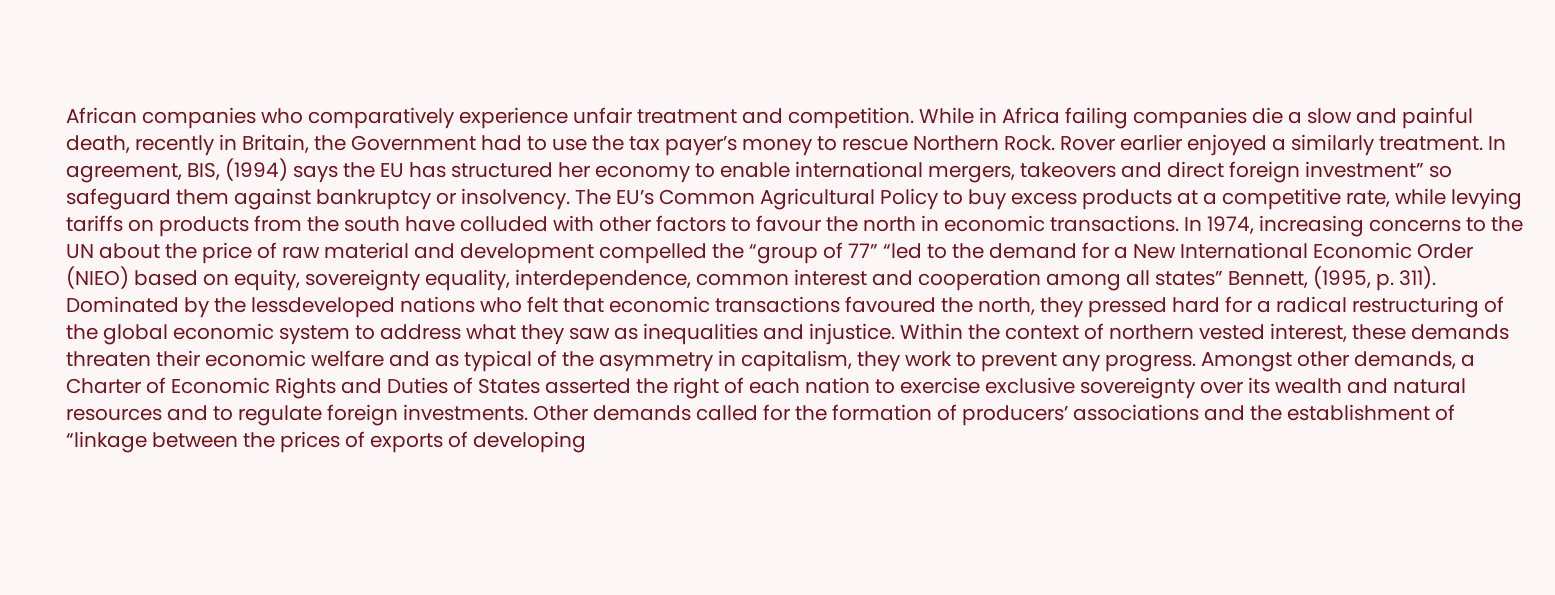African companies who comparatively experience unfair treatment and competition. While in Africa failing companies die a slow and painful death, recently in Britain, the Government had to use the tax payer’s money to rescue Northern Rock. Rover earlier enjoyed a similarly treatment. In agreement, BIS, (1994) says the EU has structured her economy to enable international mergers, takeovers and direct foreign investment” so safeguard them against bankruptcy or insolvency. The EU’s Common Agricultural Policy to buy excess products at a competitive rate, while levying tariffs on products from the south have colluded with other factors to favour the north in economic transactions. In 1974, increasing concerns to the UN about the price of raw material and development compelled the “group of 77” “led to the demand for a New International Economic Order (NIEO) based on equity, sovereignty equality, interdependence, common interest and cooperation among all states” Bennett, (1995, p. 311). Dominated by the lessdeveloped nations who felt that economic transactions favoured the north, they pressed hard for a radical restructuring of the global economic system to address what they saw as inequalities and injustice. Within the context of northern vested interest, these demands threaten their economic welfare and as typical of the asymmetry in capitalism, they work to prevent any progress. Amongst other demands, a Charter of Economic Rights and Duties of States asserted the right of each nation to exercise exclusive sovereignty over its wealth and natural resources and to regulate foreign investments. Other demands called for the formation of producers’ associations and the establishment of “linkage between the prices of exports of developing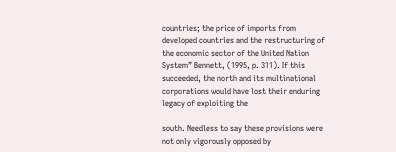countries; the price of imports from developed countries and the restructuring of the economic sector of the United Nation System” Bennett, (1995, p. 311). If this succeeded, the north and its multinational corporations would have lost their enduring legacy of exploiting the

south. Needless to say these provisions were not only vigorously opposed by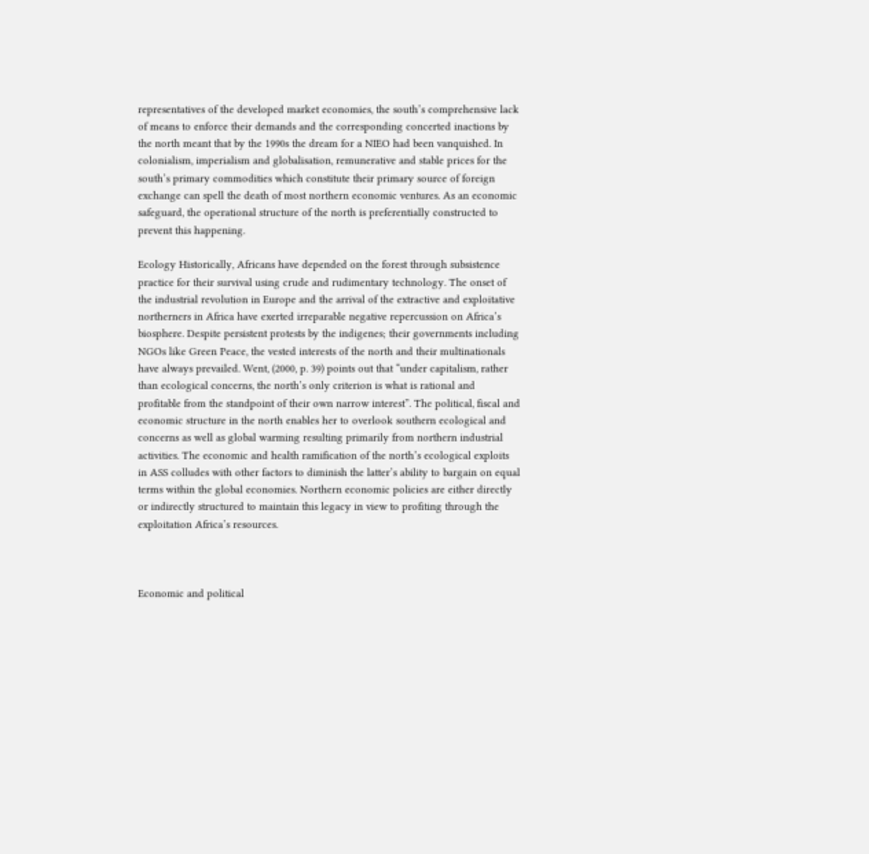representatives of the developed market economies, the south’s comprehensive lack of means to enforce their demands and the corresponding concerted inactions by the north meant that by the 1990s the dream for a NIEO had been vanquished. In colonialism, imperialism and globalisation, remunerative and stable prices for the south’s primary commodities which constitute their primary source of foreign exchange can spell the death of most northern economic ventures. As an economic safeguard, the operational structure of the north is preferentially constructed to prevent this happening.

Ecology Historically, Africans have depended on the forest through subsistence practice for their survival using crude and rudimentary technology. The onset of the industrial revolution in Europe and the arrival of the extractive and exploitative northerners in Africa have exerted irreparable negative repercussion on Africa’s biosphere. Despite persistent protests by the indigenes; their governments including NGOs like Green Peace, the vested interests of the north and their multinationals have always prevailed. Went, (2000, p. 39) points out that “under capitalism, rather than ecological concerns, the north’s only criterion is what is rational and profitable from the standpoint of their own narrow interest”. The political, fiscal and economic structure in the north enables her to overlook southern ecological and concerns as well as global warming resulting primarily from northern industrial activities. The economic and health ramification of the north’s ecological exploits in ASS colludes with other factors to diminish the latter’s ability to bargain on equal terms within the global economies. Northern economic policies are either directly or indirectly structured to maintain this legacy in view to profiting through the exploitation Africa’s resources.



Economic and political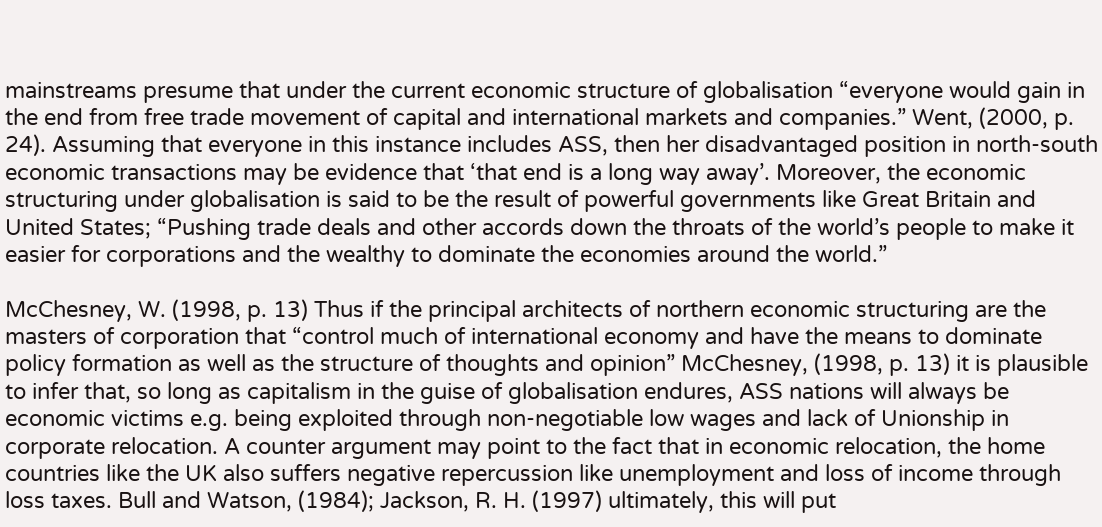mainstreams presume that under the current economic structure of globalisation “everyone would gain in the end from free trade movement of capital and international markets and companies.” Went, (2000, p. 24). Assuming that everyone in this instance includes ASS, then her disadvantaged position in north-south economic transactions may be evidence that ‘that end is a long way away’. Moreover, the economic structuring under globalisation is said to be the result of powerful governments like Great Britain and United States; “Pushing trade deals and other accords down the throats of the world’s people to make it easier for corporations and the wealthy to dominate the economies around the world.”

McChesney, W. (1998, p. 13) Thus if the principal architects of northern economic structuring are the masters of corporation that “control much of international economy and have the means to dominate policy formation as well as the structure of thoughts and opinion” McChesney, (1998, p. 13) it is plausible to infer that, so long as capitalism in the guise of globalisation endures, ASS nations will always be economic victims e.g. being exploited through non-negotiable low wages and lack of Unionship in corporate relocation. A counter argument may point to the fact that in economic relocation, the home countries like the UK also suffers negative repercussion like unemployment and loss of income through loss taxes. Bull and Watson, (1984); Jackson, R. H. (1997) ultimately, this will put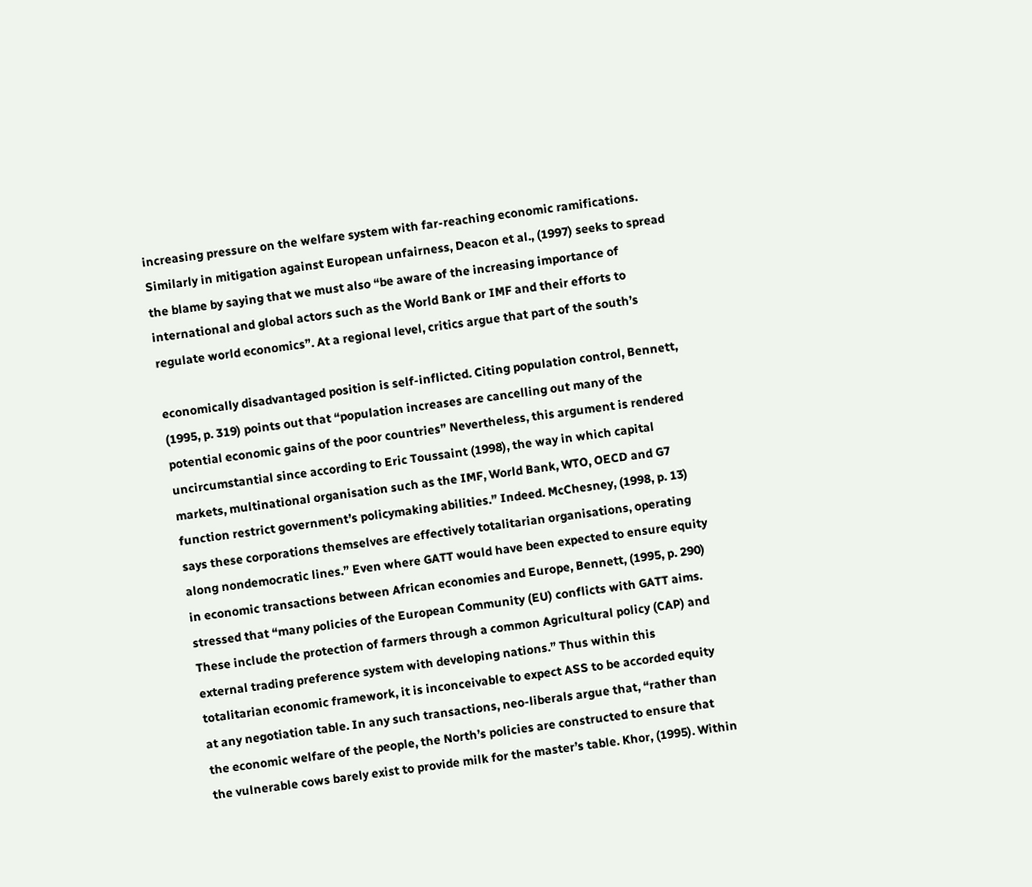increasing pressure on the welfare system with far-reaching economic ramifications. Similarly in mitigation against European unfairness, Deacon et al., (1997) seeks to spread the blame by saying that we must also “be aware of the increasing importance of international and global actors such as the World Bank or IMF and their efforts to regulate world economics”. At a regional level, critics argue that part of the south’s

economically disadvantaged position is self-inflicted. Citing population control, Bennett, (1995, p. 319) points out that “population increases are cancelling out many of the potential economic gains of the poor countries” Nevertheless, this argument is rendered uncircumstantial since according to Eric Toussaint (1998), the way in which capital markets, multinational organisation such as the IMF, World Bank, WTO, OECD and G7 function restrict government’s policymaking abilities.” Indeed. McChesney, (1998, p. 13) says these corporations themselves are effectively totalitarian organisations, operating along nondemocratic lines.” Even where GATT would have been expected to ensure equity in economic transactions between African economies and Europe, Bennett, (1995, p. 290) stressed that “many policies of the European Community (EU) conflicts with GATT aims. These include the protection of farmers through a common Agricultural policy (CAP) and external trading preference system with developing nations.” Thus within this totalitarian economic framework, it is inconceivable to expect ASS to be accorded equity at any negotiation table. In any such transactions, neo-liberals argue that, “rather than the economic welfare of the people, the North’s policies are constructed to ensure that the vulnerable cows barely exist to provide milk for the master’s table. Khor, (1995). Within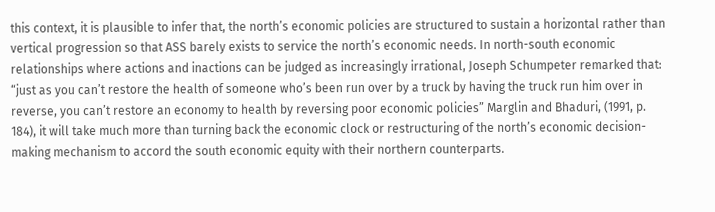this context, it is plausible to infer that, the north’s economic policies are structured to sustain a horizontal rather than vertical progression so that ASS barely exists to service the north’s economic needs. In north-south economic relationships where actions and inactions can be judged as increasingly irrational, Joseph Schumpeter remarked that: “just as you can’t restore the health of someone who’s been run over by a truck by having the truck run him over in reverse, you can’t restore an economy to health by reversing poor economic policies” Marglin and Bhaduri, (1991, p. 184), it will take much more than turning back the economic clock or restructuring of the north’s economic decision-making mechanism to accord the south economic equity with their northern counterparts.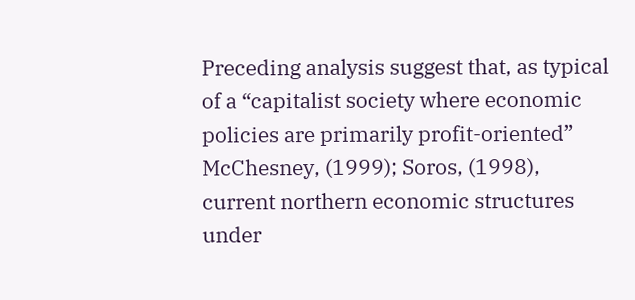Preceding analysis suggest that, as typical of a “capitalist society where economic policies are primarily profit-oriented” McChesney, (1999); Soros, (1998), current northern economic structures under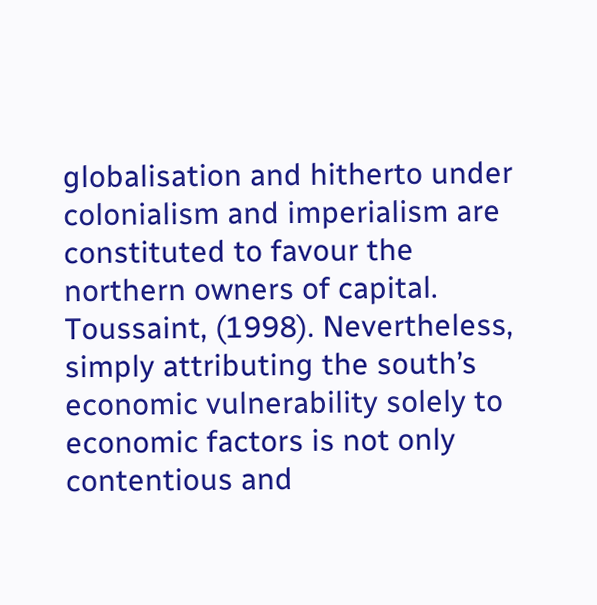globalisation and hitherto under colonialism and imperialism are constituted to favour the northern owners of capital. Toussaint, (1998). Nevertheless, simply attributing the south’s economic vulnerability solely to economic factors is not only contentious and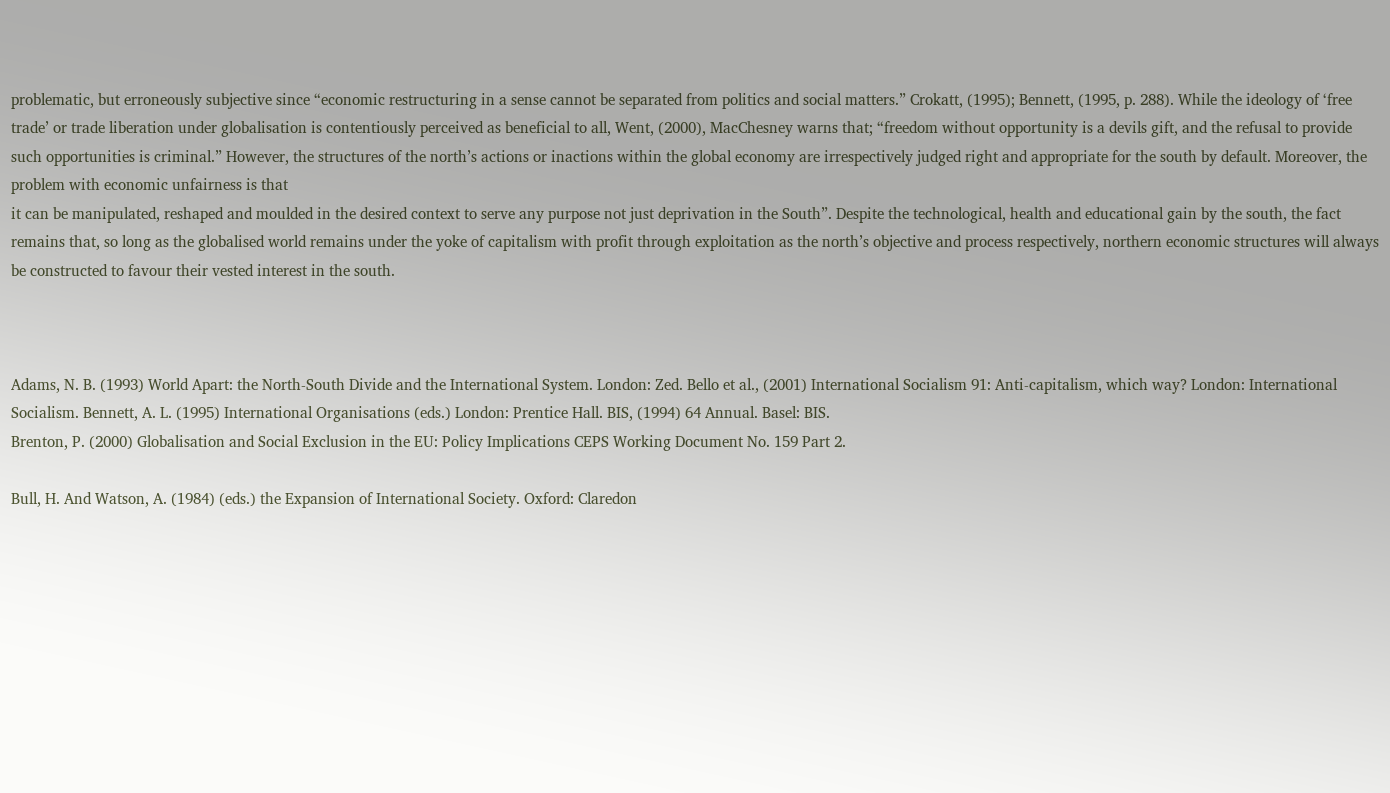problematic, but erroneously subjective since “economic restructuring in a sense cannot be separated from politics and social matters.” Crokatt, (1995); Bennett, (1995, p. 288). While the ideology of ‘free trade’ or trade liberation under globalisation is contentiously perceived as beneficial to all, Went, (2000), MacChesney warns that; “freedom without opportunity is a devils gift, and the refusal to provide such opportunities is criminal.” However, the structures of the north’s actions or inactions within the global economy are irrespectively judged right and appropriate for the south by default. Moreover, the problem with economic unfairness is that
it can be manipulated, reshaped and moulded in the desired context to serve any purpose not just deprivation in the South”. Despite the technological, health and educational gain by the south, the fact remains that, so long as the globalised world remains under the yoke of capitalism with profit through exploitation as the north’s objective and process respectively, northern economic structures will always be constructed to favour their vested interest in the south.



Adams, N. B. (1993) World Apart: the North-South Divide and the International System. London: Zed. Bello et al., (2001) International Socialism 91: Anti-capitalism, which way? London: International Socialism. Bennett, A. L. (1995) International Organisations (eds.) London: Prentice Hall. BIS, (1994) 64 Annual. Basel: BIS.
Brenton, P. (2000) Globalisation and Social Exclusion in the EU: Policy Implications CEPS Working Document No. 159 Part 2.

Bull, H. And Watson, A. (1984) (eds.) the Expansion of International Society. Oxford: Claredon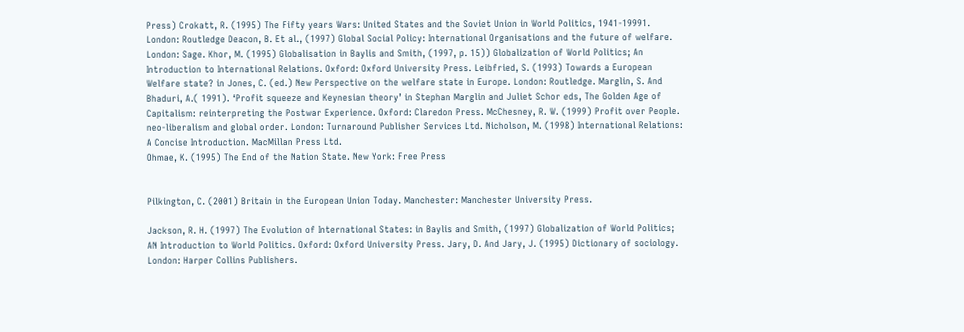Press) Crokatt, R. (1995) The Fifty years Wars: United States and the Soviet Union in World Politics, 1941-19991. London: Routledge Deacon, B. Et al., (1997) Global Social Policy: International Organisations and the future of welfare. London: Sage. Khor, M. (1995) Globalisation in Baylis and Smith, (1997, p. 15)) Globalization of World Politics; An Introduction to International Relations. Oxford: Oxford University Press. Leibfried, S. (1993) Towards a European Welfare state? in Jones, C. (ed.) New Perspective on the welfare state in Europe. London: Routledge. Marglin, S. And Bhaduri, A.( 1991). ‘Profit squeeze and Keynesian theory’ in Stephan Marglin and Juliet Schor eds, The Golden Age of Capitalism: reinterpreting the Postwar Experience. Oxford: Claredon Press. McChesney, R. W. (1999) Profit over People. neo-liberalism and global order. London: Turnaround Publisher Services Ltd. Nicholson, M. (1998) International Relations: A Concise Introduction. MacMillan Press Ltd.
Ohmae, K. (1995) The End of the Nation State. New York: Free Press


Pilkington, C. (2001) Britain in the European Union Today. Manchester: Manchester University Press.

Jackson, R. H. (1997) The Evolution of International States: in Baylis and Smith, (1997) Globalization of World Politics; AN Introduction to World Politics. Oxford: Oxford University Press. Jary, D. And Jary, J. (1995) Dictionary of sociology. London: Harper Collins Publishers.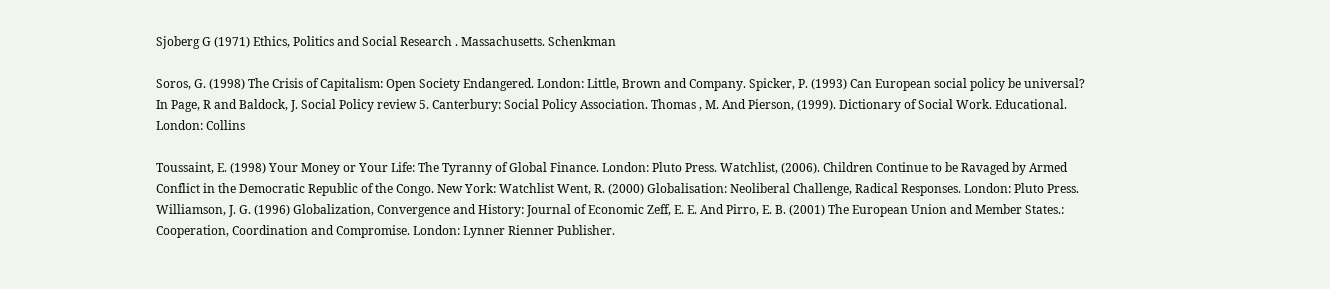Sjoberg G (1971) Ethics, Politics and Social Research . Massachusetts. Schenkman

Soros, G. (1998) The Crisis of Capitalism: Open Society Endangered. London: Little, Brown and Company. Spicker, P. (1993) Can European social policy be universal? In Page, R and Baldock, J. Social Policy review 5. Canterbury: Social Policy Association. Thomas , M. And Pierson, (1999). Dictionary of Social Work. Educational. London: Collins

Toussaint, E. (1998) Your Money or Your Life: The Tyranny of Global Finance. London: Pluto Press. Watchlist, (2006). Children Continue to be Ravaged by Armed Conflict in the Democratic Republic of the Congo. New York: Watchlist Went, R. (2000) Globalisation: Neoliberal Challenge, Radical Responses. London: Pluto Press.
Williamson, J. G. (1996) Globalization, Convergence and History: Journal of Economic Zeff, E. E. And Pirro, E. B. (2001) The European Union and Member States.: Cooperation, Coordination and Compromise. London: Lynner Rienner Publisher.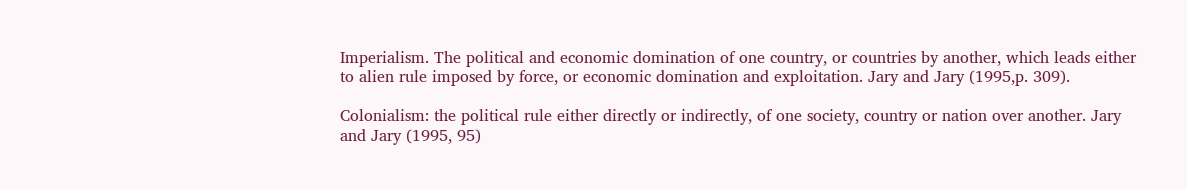Imperialism. The political and economic domination of one country, or countries by another, which leads either to alien rule imposed by force, or economic domination and exploitation. Jary and Jary (1995,p. 309).

Colonialism: the political rule either directly or indirectly, of one society, country or nation over another. Jary and Jary (1995, 95)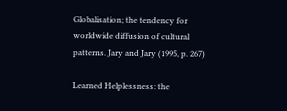Globalisation; the tendency for worldwide diffusion of cultural patterns. Jary and Jary (1995, p. 267)

Learned Helplessness: the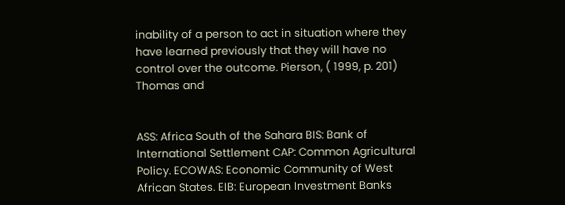inability of a person to act in situation where they have learned previously that they will have no control over the outcome. Pierson, ( 1999, p. 201) Thomas and


ASS: Africa South of the Sahara BIS: Bank of International Settlement CAP: Common Agricultural Policy. ECOWAS: Economic Community of West African States. EIB: European Investment Banks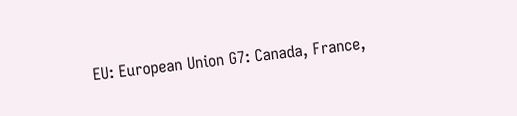EU: European Union G7: Canada, France,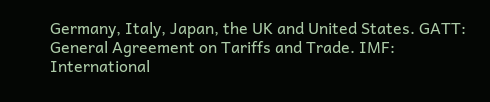Germany, Italy, Japan, the UK and United States. GATT: General Agreement on Tariffs and Trade. IMF: International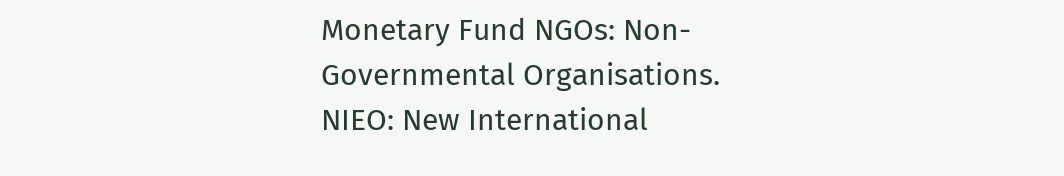Monetary Fund NGOs: Non-Governmental Organisations. NIEO: New International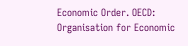Economic Order. OECD: Organisation for Economic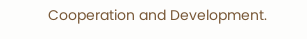Cooperation and Development.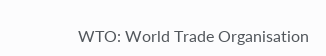WTO: World Trade Organisation